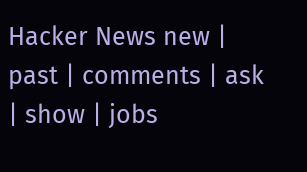Hacker News new | past | comments | ask | show | jobs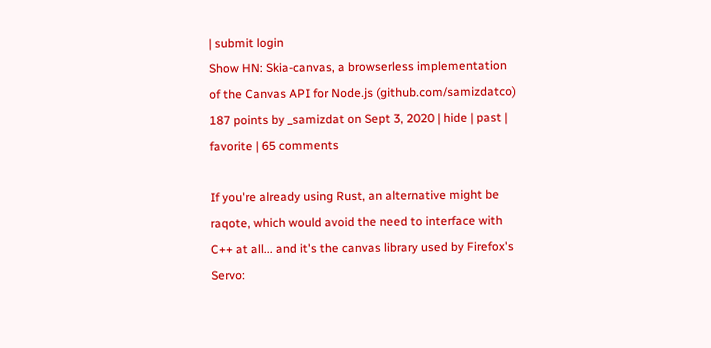| submit login
Show HN: Skia-canvas, a browserless implementation of the Canvas API for Node.js (github.com/samizdatco)
187 points by _samizdat on Sept 3, 2020 | hide | past | favorite | 65 comments

If you're already using Rust, an alternative might be raqote, which would avoid the need to interface with C++ at all... and it's the canvas library used by Firefox's Servo: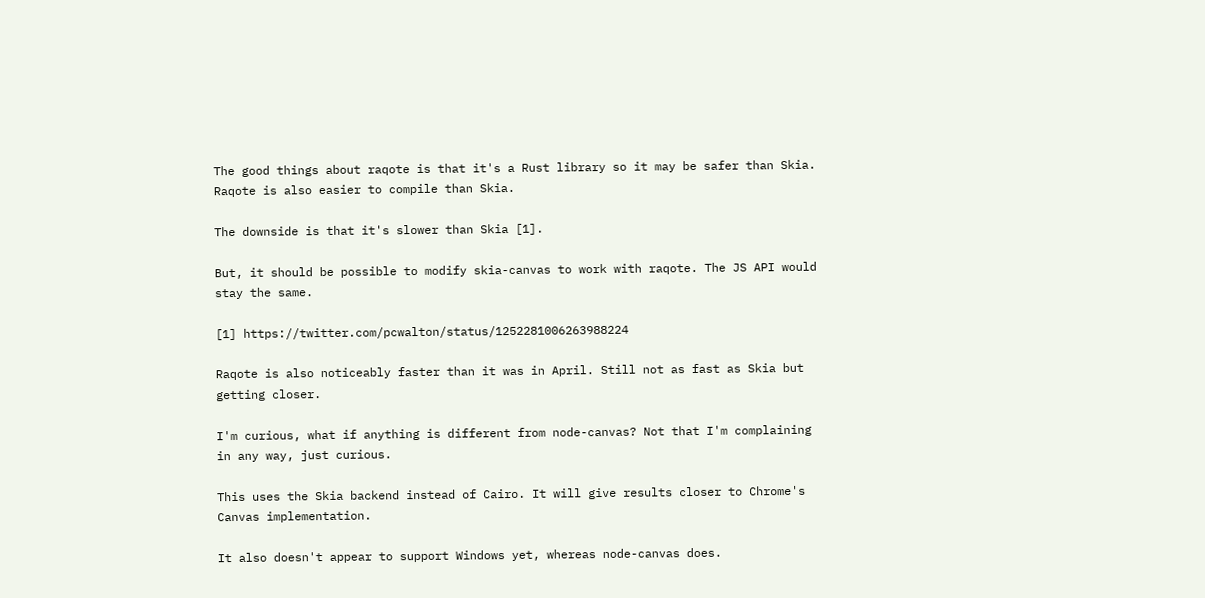The good things about raqote is that it's a Rust library so it may be safer than Skia. Raqote is also easier to compile than Skia.

The downside is that it's slower than Skia [1].

But, it should be possible to modify skia-canvas to work with raqote. The JS API would stay the same.

[1] https://twitter.com/pcwalton/status/1252281006263988224

Raqote is also noticeably faster than it was in April. Still not as fast as Skia but getting closer.

I'm curious, what if anything is different from node-canvas? Not that I'm complaining in any way, just curious.

This uses the Skia backend instead of Cairo. It will give results closer to Chrome's Canvas implementation.

It also doesn't appear to support Windows yet, whereas node-canvas does.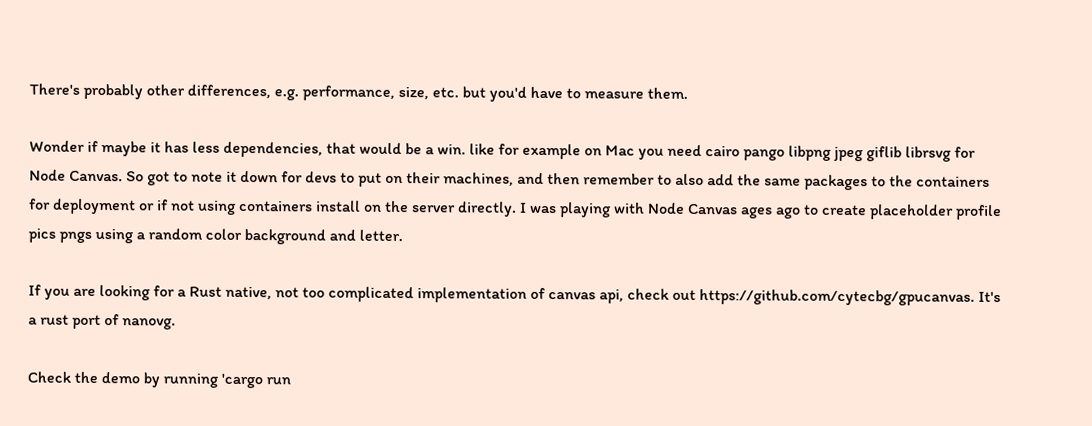There's probably other differences, e.g. performance, size, etc. but you'd have to measure them.

Wonder if maybe it has less dependencies, that would be a win. like for example on Mac you need cairo pango libpng jpeg giflib librsvg for Node Canvas. So got to note it down for devs to put on their machines, and then remember to also add the same packages to the containers for deployment or if not using containers install on the server directly. I was playing with Node Canvas ages ago to create placeholder profile pics pngs using a random color background and letter.

If you are looking for a Rust native, not too complicated implementation of canvas api, check out https://github.com/cytecbg/gpucanvas. It's a rust port of nanovg.

Check the demo by running 'cargo run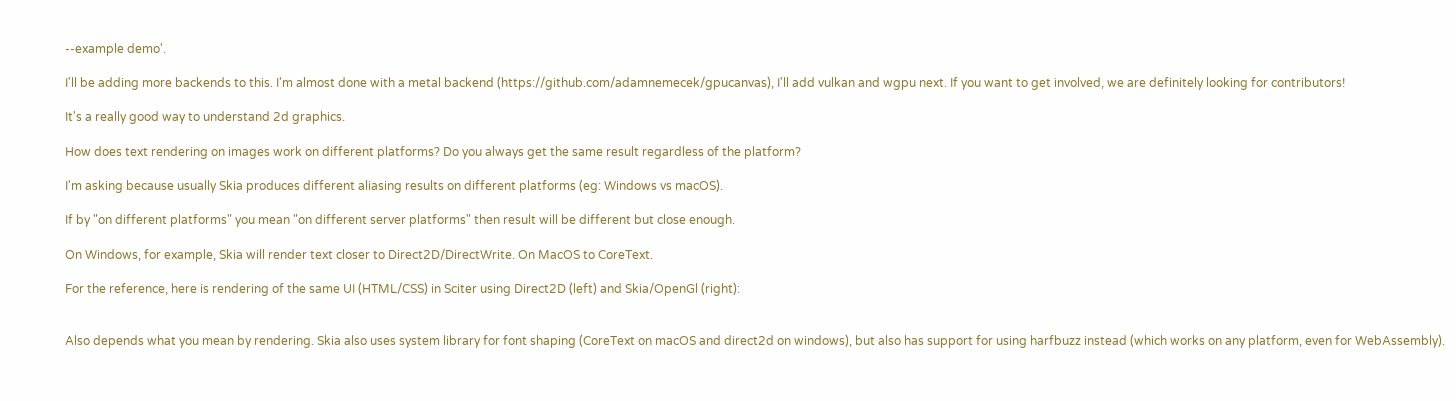--example demo'.

I'll be adding more backends to this. I'm almost done with a metal backend (https://github.com/adamnemecek/gpucanvas), I'll add vulkan and wgpu next. If you want to get involved, we are definitely looking for contributors!

It's a really good way to understand 2d graphics.

How does text rendering on images work on different platforms? Do you always get the same result regardless of the platform?

I'm asking because usually Skia produces different aliasing results on different platforms (eg: Windows vs macOS).

If by "on different platforms" you mean "on different server platforms" then result will be different but close enough.

On Windows, for example, Skia will render text closer to Direct2D/DirectWrite. On MacOS to CoreText.

For the reference, here is rendering of the same UI (HTML/CSS) in Sciter using Direct2D (left) and Skia/OpenGl (right):


Also depends what you mean by rendering. Skia also uses system library for font shaping (CoreText on macOS and direct2d on windows), but also has support for using harfbuzz instead (which works on any platform, even for WebAssembly).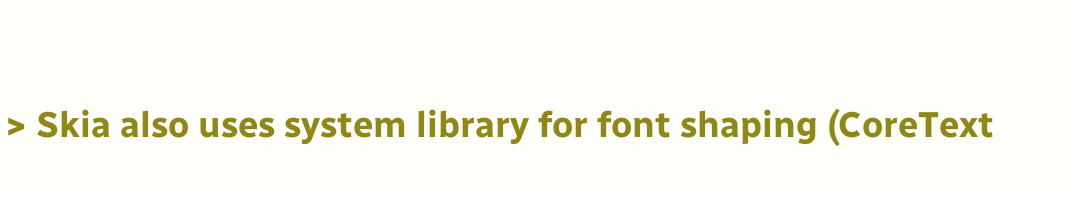> Skia also uses system library for font shaping (CoreText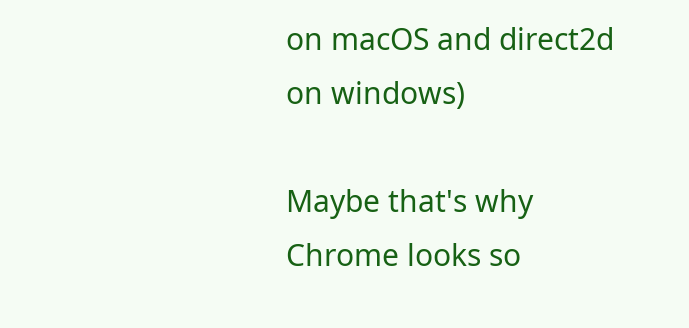on macOS and direct2d on windows)

Maybe that's why Chrome looks so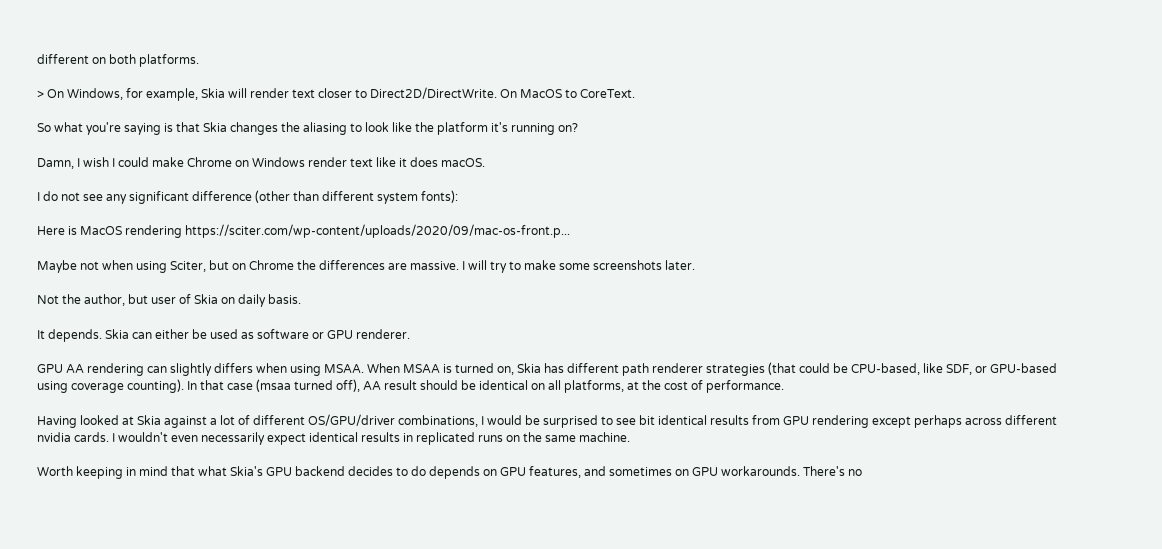different on both platforms.

> On Windows, for example, Skia will render text closer to Direct2D/DirectWrite. On MacOS to CoreText.

So what you're saying is that Skia changes the aliasing to look like the platform it's running on?

Damn, I wish I could make Chrome on Windows render text like it does macOS.

I do not see any significant difference (other than different system fonts):

Here is MacOS rendering https://sciter.com/wp-content/uploads/2020/09/mac-os-front.p...

Maybe not when using Sciter, but on Chrome the differences are massive. I will try to make some screenshots later.

Not the author, but user of Skia on daily basis.

It depends. Skia can either be used as software or GPU renderer.

GPU AA rendering can slightly differs when using MSAA. When MSAA is turned on, Skia has different path renderer strategies (that could be CPU-based, like SDF, or GPU-based using coverage counting). In that case (msaa turned off), AA result should be identical on all platforms, at the cost of performance.

Having looked at Skia against a lot of different OS/GPU/driver combinations, I would be surprised to see bit identical results from GPU rendering except perhaps across different nvidia cards. I wouldn't even necessarily expect identical results in replicated runs on the same machine.

Worth keeping in mind that what Skia's GPU backend decides to do depends on GPU features, and sometimes on GPU workarounds. There's no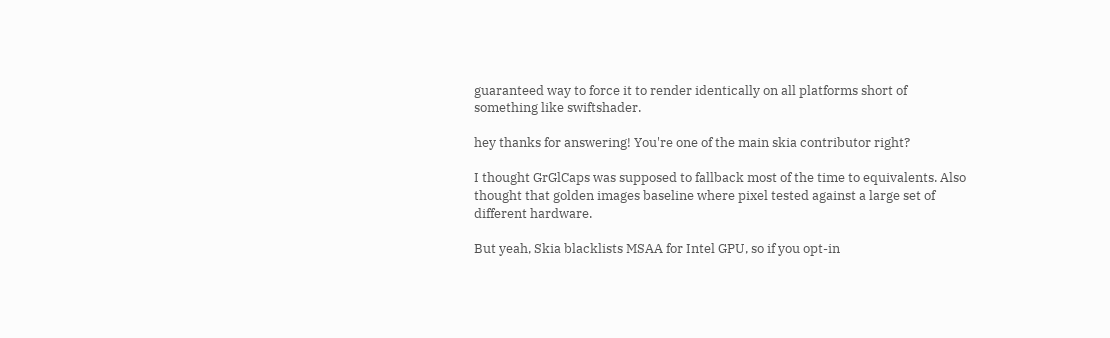guaranteed way to force it to render identically on all platforms short of something like swiftshader.

hey thanks for answering! You're one of the main skia contributor right?

I thought GrGlCaps was supposed to fallback most of the time to equivalents. Also thought that golden images baseline where pixel tested against a large set of different hardware.

But yeah, Skia blacklists MSAA for Intel GPU, so if you opt-in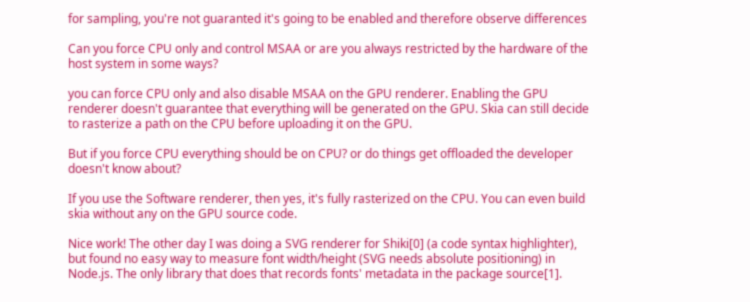for sampling, you're not guaranted it's going to be enabled and therefore observe differences

Can you force CPU only and control MSAA or are you always restricted by the hardware of the host system in some ways?

you can force CPU only and also disable MSAA on the GPU renderer. Enabling the GPU renderer doesn't guarantee that everything will be generated on the GPU. Skia can still decide to rasterize a path on the CPU before uploading it on the GPU.

But if you force CPU everything should be on CPU? or do things get offloaded the developer doesn't know about?

If you use the Software renderer, then yes, it's fully rasterized on the CPU. You can even build skia without any on the GPU source code.

Nice work! The other day I was doing a SVG renderer for Shiki[0] (a code syntax highlighter), but found no easy way to measure font width/height (SVG needs absolute positioning) in Node.js. The only library that does that records fonts' metadata in the package source[1].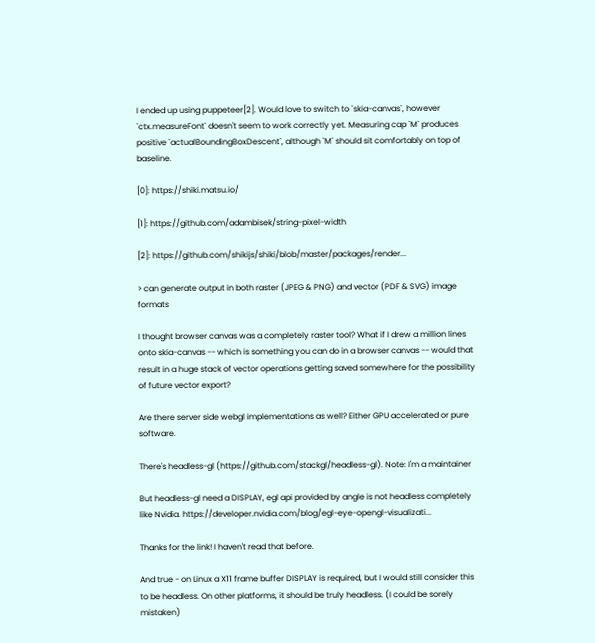I ended up using puppeteer[2]. Would love to switch to `skia-canvas`, however `ctx.measureFont` doesn't seem to work correctly yet. Measuring cap `M` produces positive `actualBoundingBoxDescent`, although `M` should sit comfortably on top of baseline.

[0]: https://shiki.matsu.io/

[1]: https://github.com/adambisek/string-pixel-width

[2]: https://github.com/shikijs/shiki/blob/master/packages/render...

> can generate output in both raster (JPEG & PNG) and vector (PDF & SVG) image formats

I thought browser canvas was a completely raster tool? What if I drew a million lines onto skia-canvas -- which is something you can do in a browser canvas -- would that result in a huge stack of vector operations getting saved somewhere for the possibility of future vector export?

Are there server side webgl implementations as well? Either GPU accelerated or pure software.

There's headless-gl (https://github.com/stackgl/headless-gl). Note: I'm a maintainer

But headless-gl need a DISPLAY, egl api provided by angle is not headless completely like Nvidia. https://developer.nvidia.com/blog/egl-eye-opengl-visualizati...

Thanks for the link! I haven't read that before.

And true - on Linux a X11 frame buffer DISPLAY is required, but I would still consider this to be headless. On other platforms, it should be truly headless. (I could be sorely mistaken)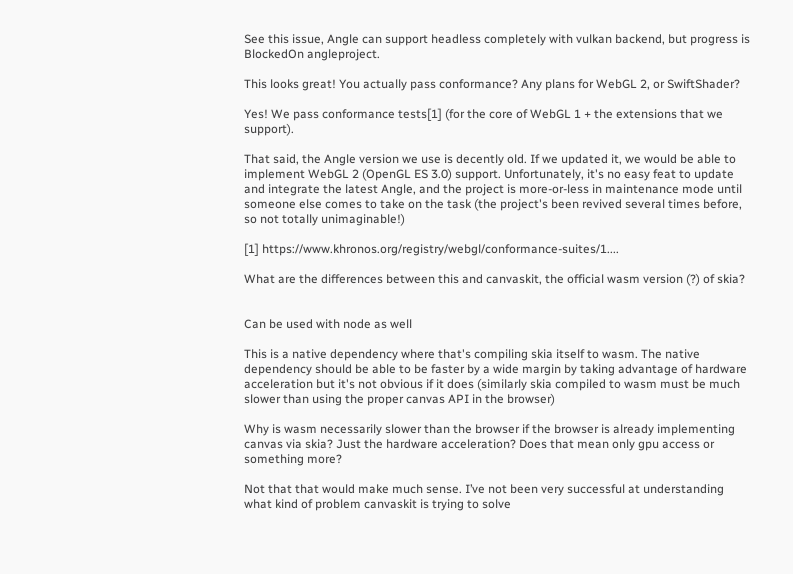See this issue, Angle can support headless completely with vulkan backend, but progress is BlockedOn angleproject.

This looks great! You actually pass conformance? Any plans for WebGL 2, or SwiftShader?

Yes! We pass conformance tests[1] (for the core of WebGL 1 + the extensions that we support).

That said, the Angle version we use is decently old. If we updated it, we would be able to implement WebGL 2 (OpenGL ES 3.0) support. Unfortunately, it's no easy feat to update and integrate the latest Angle, and the project is more-or-less in maintenance mode until someone else comes to take on the task (the project's been revived several times before, so not totally unimaginable!)

[1] https://www.khronos.org/registry/webgl/conformance-suites/1....

What are the differences between this and canvaskit, the official wasm version (?) of skia?


Can be used with node as well

This is a native dependency where that's compiling skia itself to wasm. The native dependency should be able to be faster by a wide margin by taking advantage of hardware acceleration but it's not obvious if it does (similarly skia compiled to wasm must be much slower than using the proper canvas API in the browser)

Why is wasm necessarily slower than the browser if the browser is already implementing canvas via skia? Just the hardware acceleration? Does that mean only gpu access or something more?

Not that that would make much sense. I’ve not been very successful at understanding what kind of problem canvaskit is trying to solve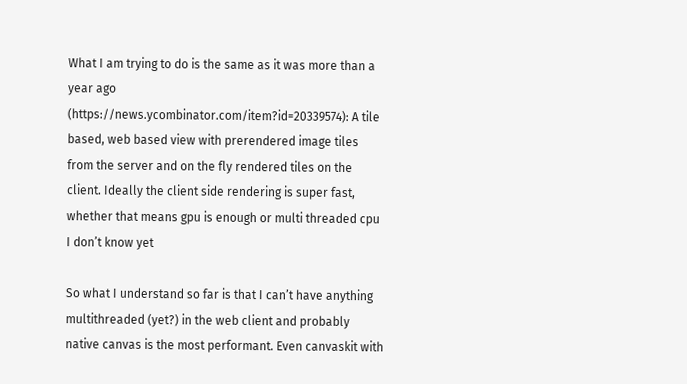What I am trying to do is the same as it was more than a year ago (https://news.ycombinator.com/item?id=20339574): A tile based, web based view with prerendered image tiles from the server and on the fly rendered tiles on the client. Ideally the client side rendering is super fast, whether that means gpu is enough or multi threaded cpu I don’t know yet

So what I understand so far is that I can’t have anything multithreaded (yet?) in the web client and probably native canvas is the most performant. Even canvaskit with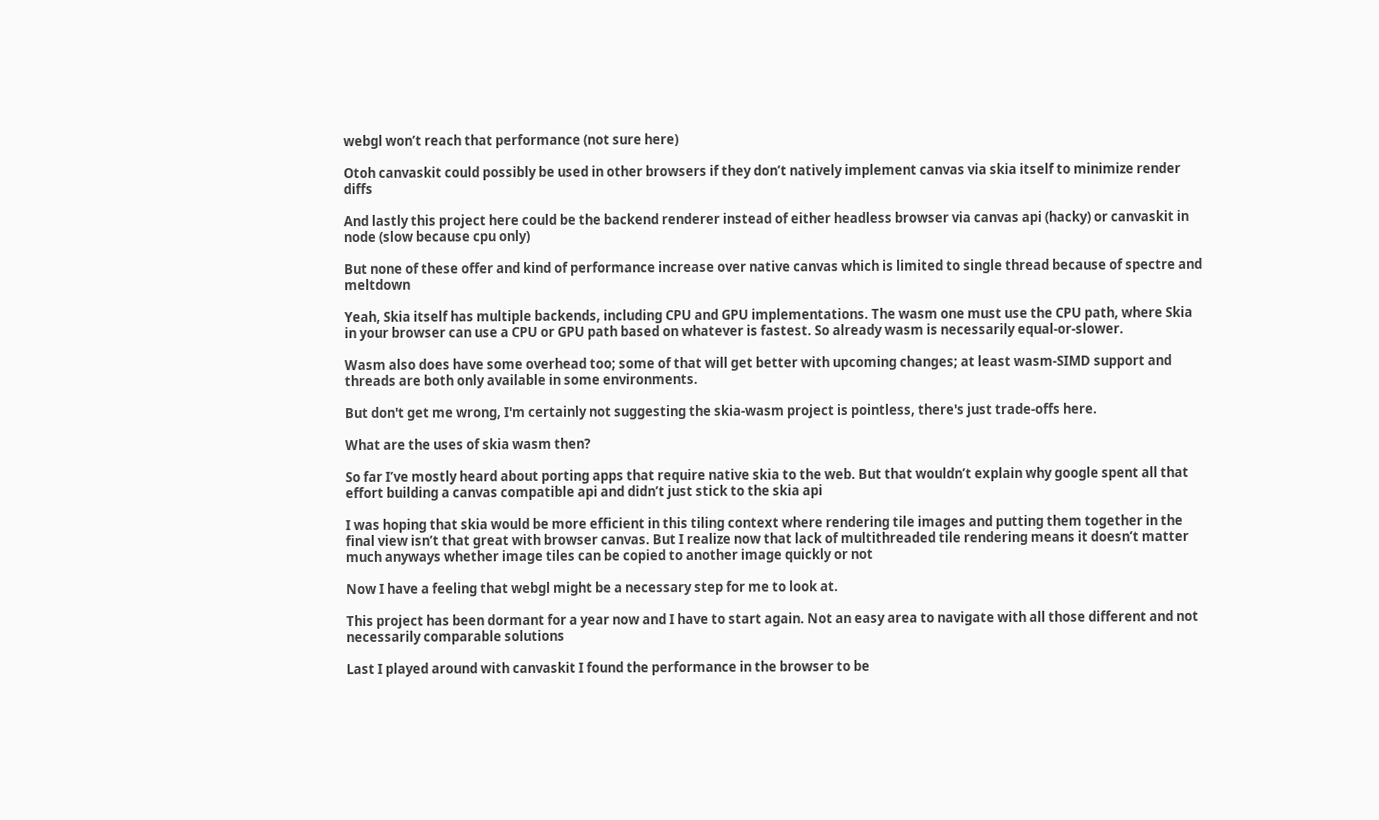webgl won’t reach that performance (not sure here)

Otoh canvaskit could possibly be used in other browsers if they don’t natively implement canvas via skia itself to minimize render diffs

And lastly this project here could be the backend renderer instead of either headless browser via canvas api (hacky) or canvaskit in node (slow because cpu only)

But none of these offer and kind of performance increase over native canvas which is limited to single thread because of spectre and meltdown

Yeah, Skia itself has multiple backends, including CPU and GPU implementations. The wasm one must use the CPU path, where Skia in your browser can use a CPU or GPU path based on whatever is fastest. So already wasm is necessarily equal-or-slower.

Wasm also does have some overhead too; some of that will get better with upcoming changes; at least wasm-SIMD support and threads are both only available in some environments.

But don't get me wrong, I'm certainly not suggesting the skia-wasm project is pointless, there's just trade-offs here.

What are the uses of skia wasm then?

So far I’ve mostly heard about porting apps that require native skia to the web. But that wouldn’t explain why google spent all that effort building a canvas compatible api and didn’t just stick to the skia api

I was hoping that skia would be more efficient in this tiling context where rendering tile images and putting them together in the final view isn’t that great with browser canvas. But I realize now that lack of multithreaded tile rendering means it doesn’t matter much anyways whether image tiles can be copied to another image quickly or not

Now I have a feeling that webgl might be a necessary step for me to look at.

This project has been dormant for a year now and I have to start again. Not an easy area to navigate with all those different and not necessarily comparable solutions

Last I played around with canvaskit I found the performance in the browser to be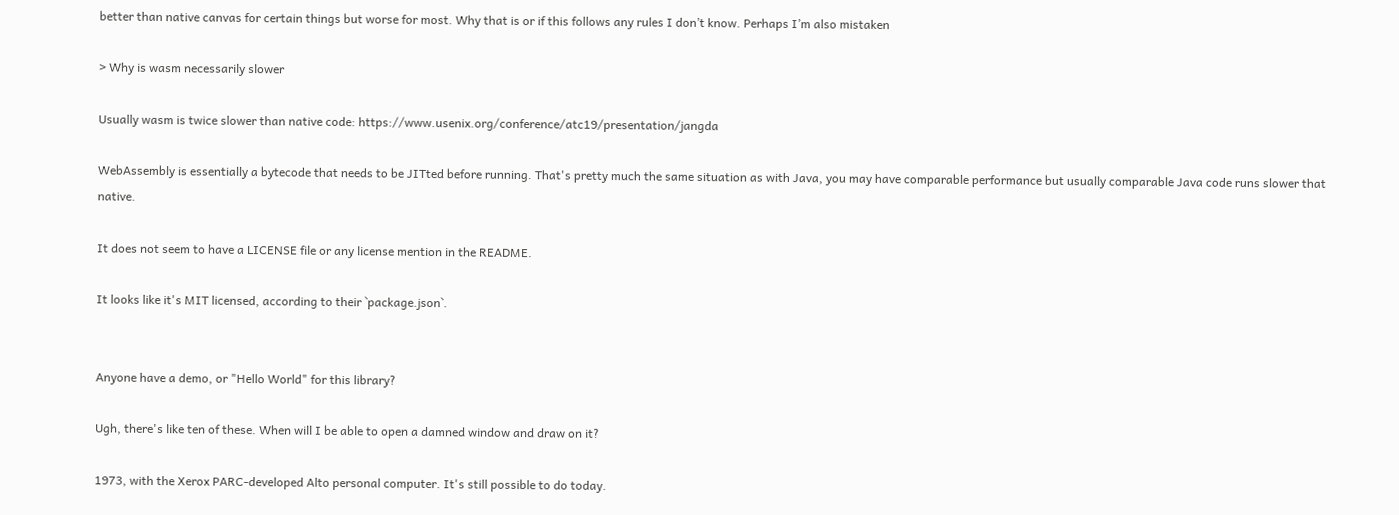better than native canvas for certain things but worse for most. Why that is or if this follows any rules I don’t know. Perhaps I’m also mistaken

> Why is wasm necessarily slower

Usually wasm is twice slower than native code: https://www.usenix.org/conference/atc19/presentation/jangda

WebAssembly is essentially a bytecode that needs to be JITted before running. That's pretty much the same situation as with Java, you may have comparable performance but usually comparable Java code runs slower that native.

It does not seem to have a LICENSE file or any license mention in the README.

It looks like it's MIT licensed, according to their `package.json`.


Anyone have a demo, or "Hello World" for this library?

Ugh, there's like ten of these. When will I be able to open a damned window and draw on it?

1973, with the Xerox PARC-developed Alto personal computer. It's still possible to do today.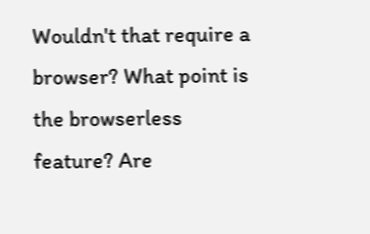Wouldn't that require a browser? What point is the browserless feature? Are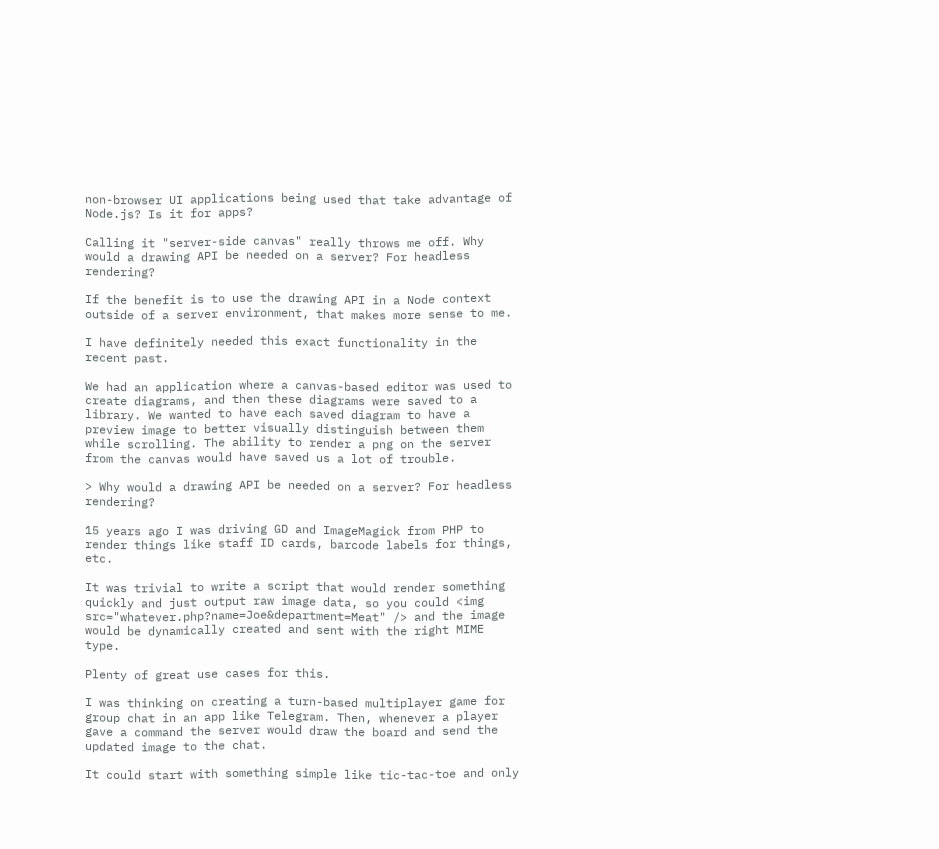non-browser UI applications being used that take advantage of Node.js? Is it for apps?

Calling it "server-side canvas" really throws me off. Why would a drawing API be needed on a server? For headless rendering?

If the benefit is to use the drawing API in a Node context outside of a server environment, that makes more sense to me.

I have definitely needed this exact functionality in the recent past.

We had an application where a canvas-based editor was used to create diagrams, and then these diagrams were saved to a library. We wanted to have each saved diagram to have a preview image to better visually distinguish between them while scrolling. The ability to render a png on the server from the canvas would have saved us a lot of trouble.

> Why would a drawing API be needed on a server? For headless rendering?

15 years ago I was driving GD and ImageMagick from PHP to render things like staff ID cards, barcode labels for things, etc.

It was trivial to write a script that would render something quickly and just output raw image data, so you could <img src="whatever.php?name=Joe&department=Meat" /> and the image would be dynamically created and sent with the right MIME type.

Plenty of great use cases for this.

I was thinking on creating a turn-based multiplayer game for group chat in an app like Telegram. Then, whenever a player gave a command the server would draw the board and send the updated image to the chat.

It could start with something simple like tic-tac-toe and only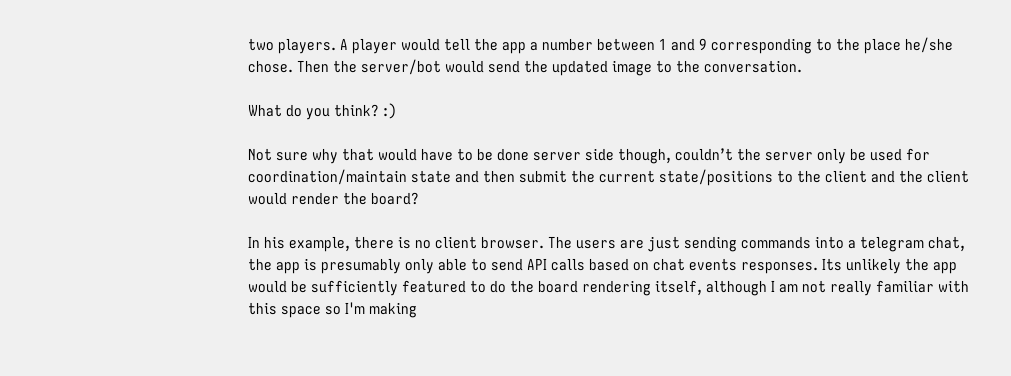two players. A player would tell the app a number between 1 and 9 corresponding to the place he/she chose. Then the server/bot would send the updated image to the conversation.

What do you think? :)

Not sure why that would have to be done server side though, couldn’t the server only be used for coordination/maintain state and then submit the current state/positions to the client and the client would render the board?

In his example, there is no client browser. The users are just sending commands into a telegram chat, the app is presumably only able to send API calls based on chat events responses. Its unlikely the app would be sufficiently featured to do the board rendering itself, although I am not really familiar with this space so I'm making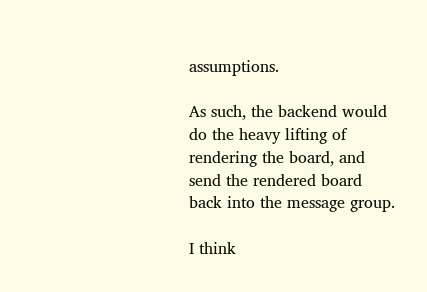assumptions.

As such, the backend would do the heavy lifting of rendering the board, and send the rendered board back into the message group.

I think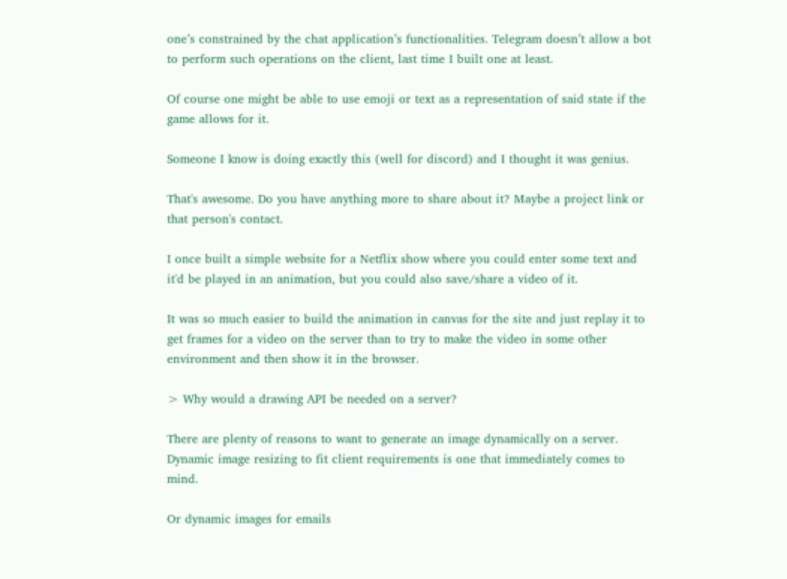one’s constrained by the chat application’s functionalities. Telegram doesn’t allow a bot to perform such operations on the client, last time I built one at least.

Of course one might be able to use emoji or text as a representation of said state if the game allows for it.

Someone I know is doing exactly this (well for discord) and I thought it was genius.

That's awesome. Do you have anything more to share about it? Maybe a project link or that person's contact.

I once built a simple website for a Netflix show where you could enter some text and it'd be played in an animation, but you could also save/share a video of it.

It was so much easier to build the animation in canvas for the site and just replay it to get frames for a video on the server than to try to make the video in some other environment and then show it in the browser.

> Why would a drawing API be needed on a server?

There are plenty of reasons to want to generate an image dynamically on a server. Dynamic image resizing to fit client requirements is one that immediately comes to mind.

Or dynamic images for emails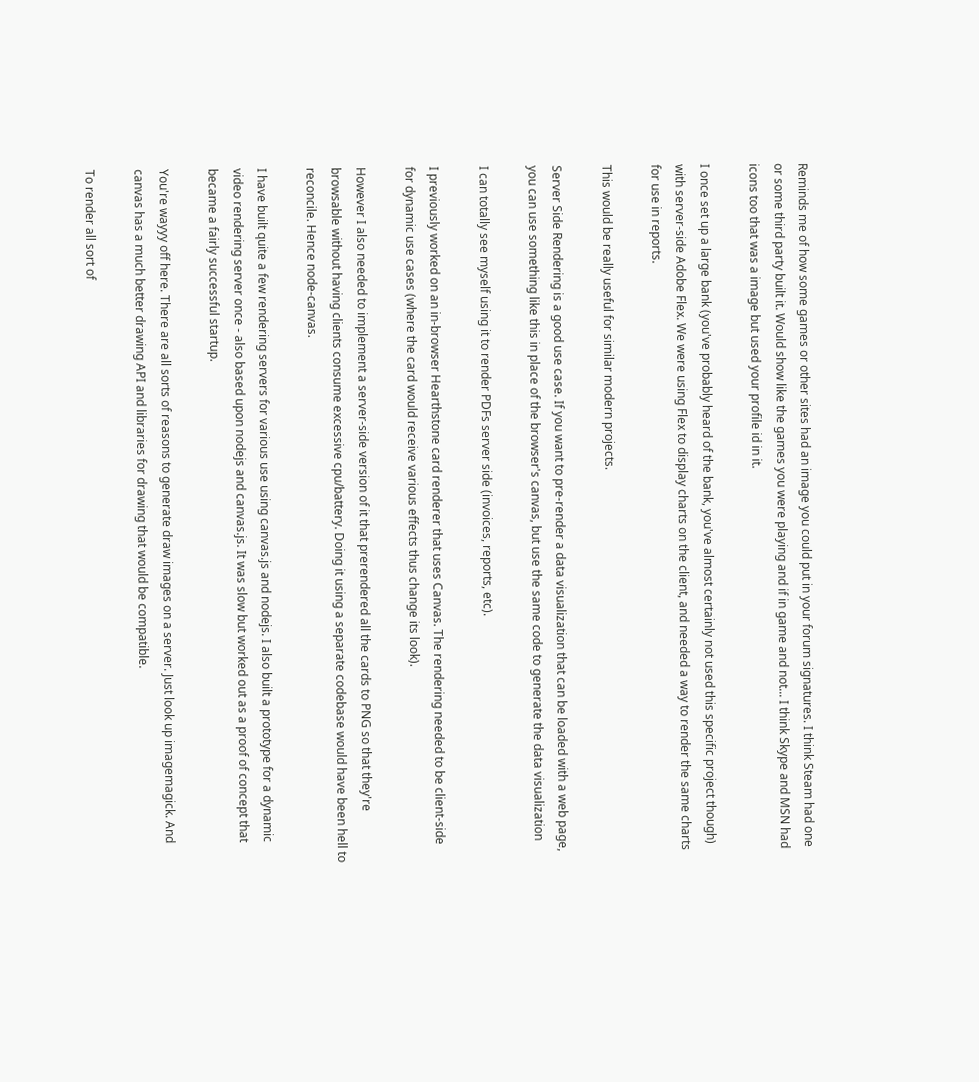Reminds me of how some games or other sites had an image you could put in your forum signatures. I think Steam had one or some third party built it. Would show like the games you were playing and if in game and not... I think Skype and MSN had icons too that was a image but used your profile id in it.

I once set up a large bank (you've probably heard of the bank, you've almost certainly not used this specific project though) with server-side Adobe Flex. We were using Flex to display charts on the client, and needed a way to render the same charts for use in reports.

This would be really useful for similar modern projects.

Server Side Rendering is a good use case. If you want to pre-render a data visualization that can be loaded with a web page, you can use something like this in place of the browser's canvas, but use the same code to generate the data visualization

I can totally see myself using it to render PDFs server side (invoices, reports, etc).

I previously worked on an in-browser Hearthstone card renderer that uses Canvas. The rendering needed to be client-side for dynamic use cases (where the card would receive various effects thus change its look).

However I also needed to implement a server-side version of it that prerendered all the cards to PNG so that they're browsable without having clients consume excessive cpu/battery. Doing it using a separate codebase would have been hell to reconcile. Hence node-canvas.

I have built quite a few rendering servers for various use using canvas.js and nodejs. I also built a prototype for a dynamic video rendering server once - also based upon nodejs and canvas.js. It was slow but worked out as a proof of concept that became a fairly successful startup.

You're wayyy off here. There are all sorts of reasons to generate draw images on a server. Just look up imagemagick. And canvas has a much better drawing API and libraries for drawing that would be compatible.

To render all sort of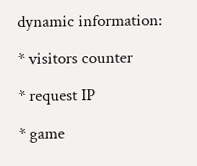dynamic information:

* visitors counter

* request IP

* game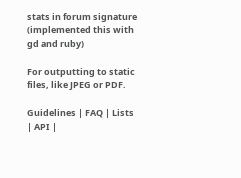stats in forum signature (implemented this with gd and ruby)

For outputting to static files, like JPEG or PDF.

Guidelines | FAQ | Lists | API |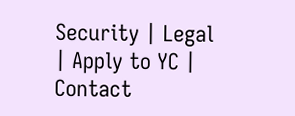Security | Legal | Apply to YC | Contact